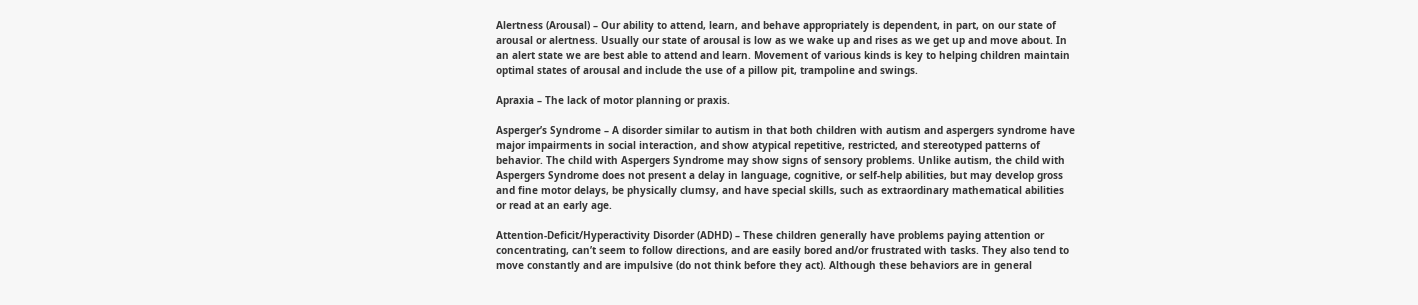Alertness (Arousal) – Our ability to attend, learn, and behave appropriately is dependent, in part, on our state of arousal or alertness. Usually our state of arousal is low as we wake up and rises as we get up and move about. In an alert state we are best able to attend and learn. Movement of various kinds is key to helping children maintain optimal states of arousal and include the use of a pillow pit, trampoline and swings.

Apraxia – The lack of motor planning or praxis.

Asperger’s Syndrome – A disorder similar to autism in that both children with autism and aspergers syndrome have major impairments in social interaction, and show atypical repetitive, restricted, and stereotyped patterns of behavior. The child with Aspergers Syndrome may show signs of sensory problems. Unlike autism, the child with Aspergers Syndrome does not present a delay in language, cognitive, or self-help abilities, but may develop gross and fine motor delays, be physically clumsy, and have special skills, such as extraordinary mathematical abilities or read at an early age.

Attention-Deficit/Hyperactivity Disorder (ADHD) – These children generally have problems paying attention or concentrating, can’t seem to follow directions, and are easily bored and/or frustrated with tasks. They also tend to move constantly and are impulsive (do not think before they act). Although these behaviors are in general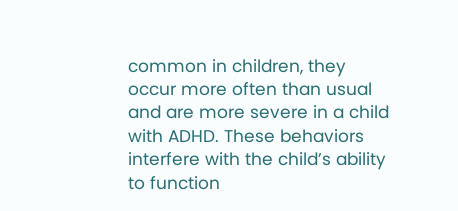common in children, they occur more often than usual and are more severe in a child with ADHD. These behaviors interfere with the child’s ability to function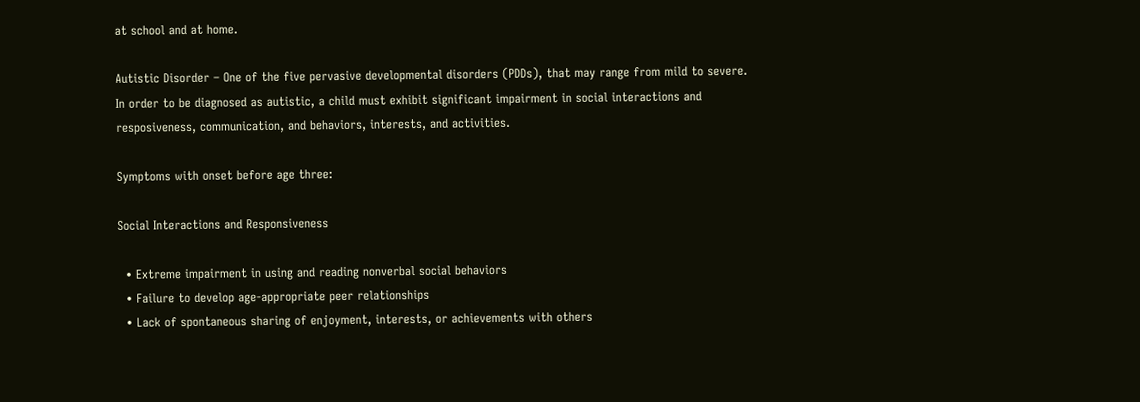at school and at home.

Autistic Disorder – One of the five pervasive developmental disorders (PDDs), that may range from mild to severe. In order to be diagnosed as autistic, a child must exhibit significant impairment in social interactions and resposiveness, communication, and behaviors, interests, and activities.

Symptoms with onset before age three:

Social Interactions and Responsiveness

  • Extreme impairment in using and reading nonverbal social behaviors
  • Failure to develop age-appropriate peer relationships
  • Lack of spontaneous sharing of enjoyment, interests, or achievements with others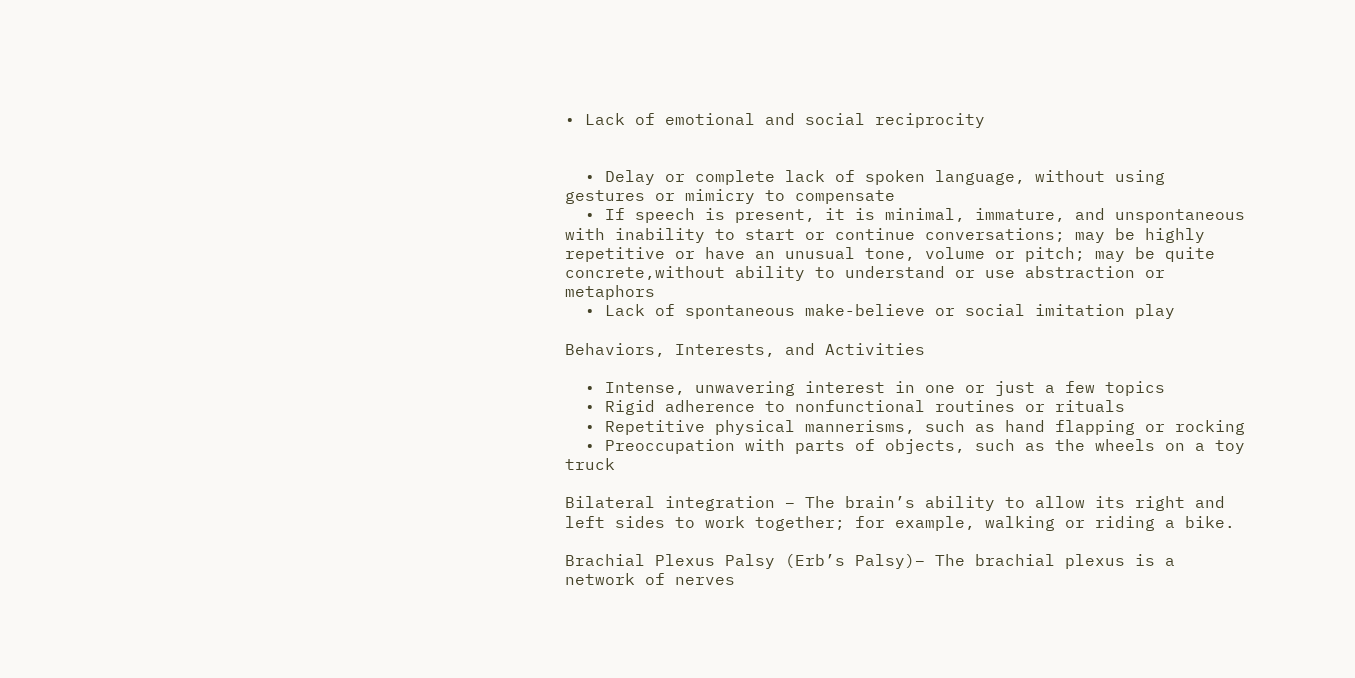• Lack of emotional and social reciprocity


  • Delay or complete lack of spoken language, without using gestures or mimicry to compensate
  • If speech is present, it is minimal, immature, and unspontaneous with inability to start or continue conversations; may be highly repetitive or have an unusual tone, volume or pitch; may be quite concrete,without ability to understand or use abstraction or metaphors
  • Lack of spontaneous make-believe or social imitation play

Behaviors, Interests, and Activities

  • Intense, unwavering interest in one or just a few topics
  • Rigid adherence to nonfunctional routines or rituals
  • Repetitive physical mannerisms, such as hand flapping or rocking
  • Preoccupation with parts of objects, such as the wheels on a toy truck

Bilateral integration – The brain’s ability to allow its right and left sides to work together; for example, walking or riding a bike.

Brachial Plexus Palsy (Erb’s Palsy)– The brachial plexus is a network of nerves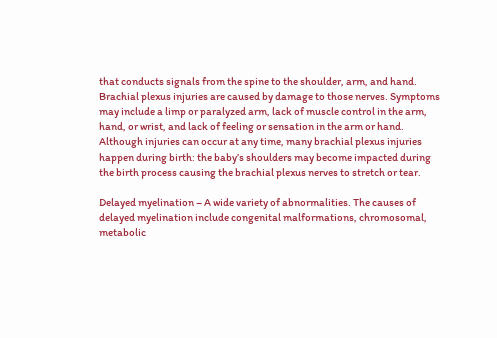that conducts signals from the spine to the shoulder, arm, and hand. Brachial plexus injuries are caused by damage to those nerves. Symptoms may include a limp or paralyzed arm, lack of muscle control in the arm, hand, or wrist, and lack of feeling or sensation in the arm or hand. Although injuries can occur at any time, many brachial plexus injuries happen during birth: the baby’s shoulders may become impacted during the birth process causing the brachial plexus nerves to stretch or tear.

Delayed myelination – A wide variety of abnormalities. The causes of delayed myelination include congenital malformations, chromosomal, metabolic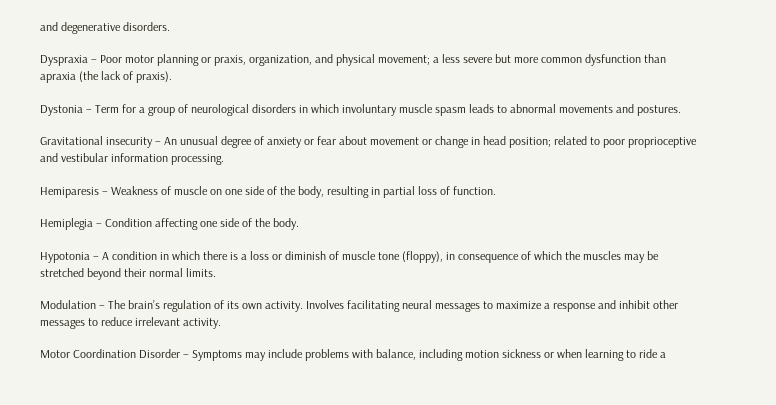and degenerative disorders.

Dyspraxia – Poor motor planning or praxis, organization, and physical movement; a less severe but more common dysfunction than apraxia (the lack of praxis).

Dystonia – Term for a group of neurological disorders in which involuntary muscle spasm leads to abnormal movements and postures.

Gravitational insecurity – An unusual degree of anxiety or fear about movement or change in head position; related to poor proprioceptive and vestibular information processing.

Hemiparesis – Weakness of muscle on one side of the body, resulting in partial loss of function.

Hemiplegia – Condition affecting one side of the body.

Hypotonia – A condition in which there is a loss or diminish of muscle tone (floppy), in consequence of which the muscles may be stretched beyond their normal limits.

Modulation – The brain’s regulation of its own activity. Involves facilitating neural messages to maximize a response and inhibit other messages to reduce irrelevant activity.

Motor Coordination Disorder – Symptoms may include problems with balance, including motion sickness or when learning to ride a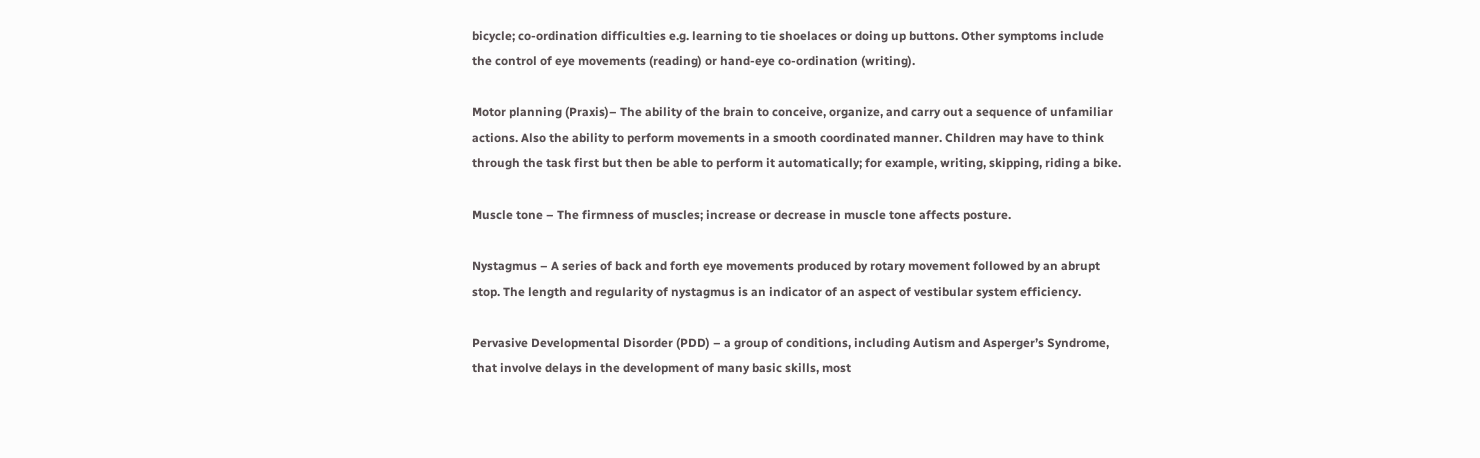bicycle; co-ordination difficulties e.g. learning to tie shoelaces or doing up buttons. Other symptoms include the control of eye movements (reading) or hand-eye co-ordination (writing).

Motor planning (Praxis)– The ability of the brain to conceive, organize, and carry out a sequence of unfamiliar actions. Also the ability to perform movements in a smooth coordinated manner. Children may have to think through the task first but then be able to perform it automatically; for example, writing, skipping, riding a bike.

Muscle tone – The firmness of muscles; increase or decrease in muscle tone affects posture.

Nystagmus – A series of back and forth eye movements produced by rotary movement followed by an abrupt stop. The length and regularity of nystagmus is an indicator of an aspect of vestibular system efficiency.

Pervasive Developmental Disorder (PDD) – a group of conditions, including Autism and Asperger’s Syndrome, that involve delays in the development of many basic skills, most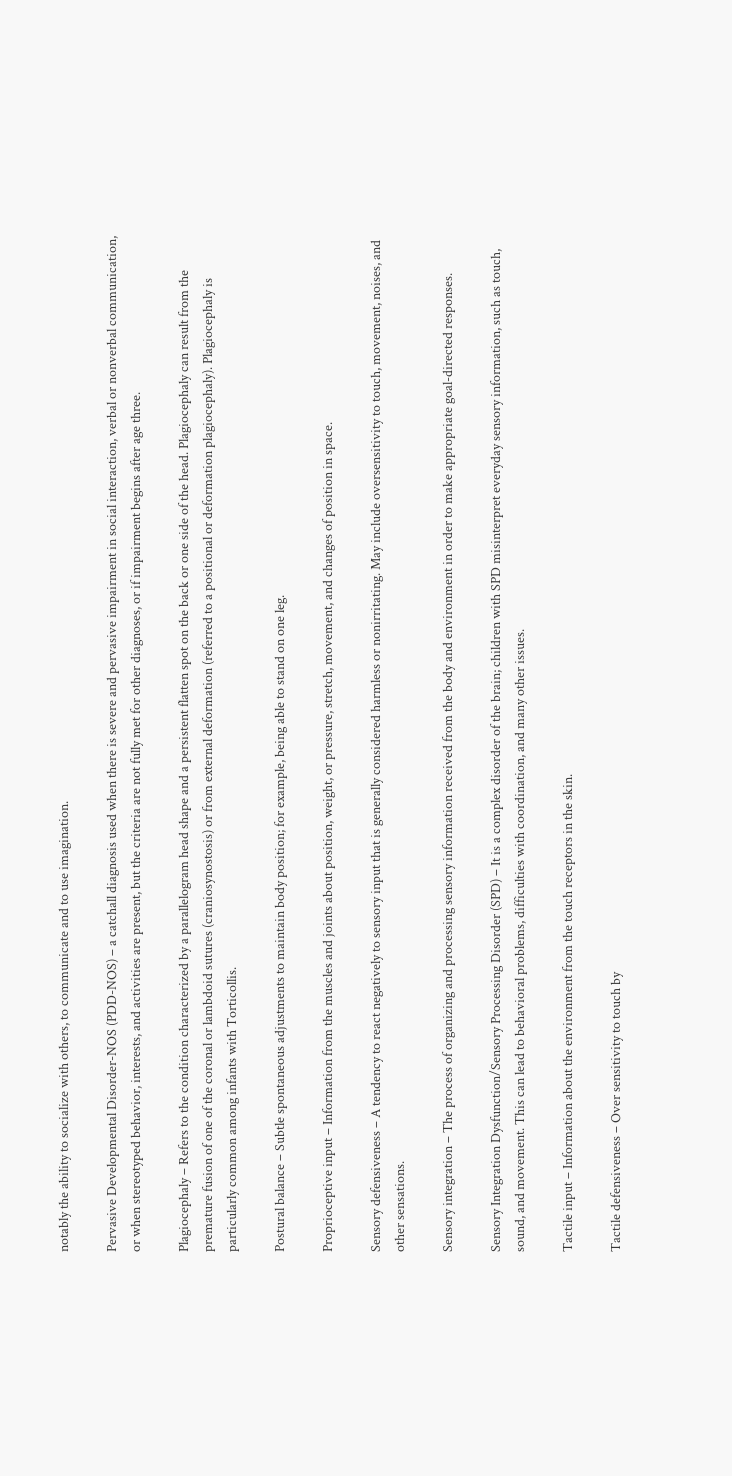notably the ability to socialize with others, to communicate and to use imagination.

Pervasive Developmental Disorder-NOS (PDD-NOS) – a catchall diagnosis used when there is severe and pervasive impairment in social interaction, verbal or nonverbal communication, or when stereotyped behavior, interests, and activities are present, but the criteria are not fully met for other diagnoses, or if impairment begins after age three.

Plagiocephaly – Refers to the condition characterized by a parallelogram head shape and a persistent flatten spot on the back or one side of the head. Plagiocephaly can result from the premature fusion of one of the coronal or lambdoid sutures (craniosynostosis) or from external deformation (referred to a positional or deformation plagiocephaly). Plagiocephaly is particularly common among infants with Torticollis.

Postural balance – Subtle spontaneous adjustments to maintain body position; for example, being able to stand on one leg.

Proprioceptive input – Information from the muscles and joints about position, weight, or pressure, stretch, movement, and changes of position in space.

Sensory defensiveness – A tendency to react negatively to sensory input that is generally considered harmless or nonirritating. May include oversensitivity to touch, movement, noises, and other sensations.

Sensory integration – The process of organizing and processing sensory information received from the body and environment in order to make appropriate goal-directed responses.

Sensory Integration Dysfunction/Sensory Processing Disorder (SPD) – It is a complex disorder of the brain; children with SPD misinterpret everyday sensory information, such as touch, sound, and movement. This can lead to behavioral problems, difficulties with coordination, and many other issues.

Tactile input – Information about the environment from the touch receptors in the skin.

Tactile defensiveness – Over sensitivity to touch by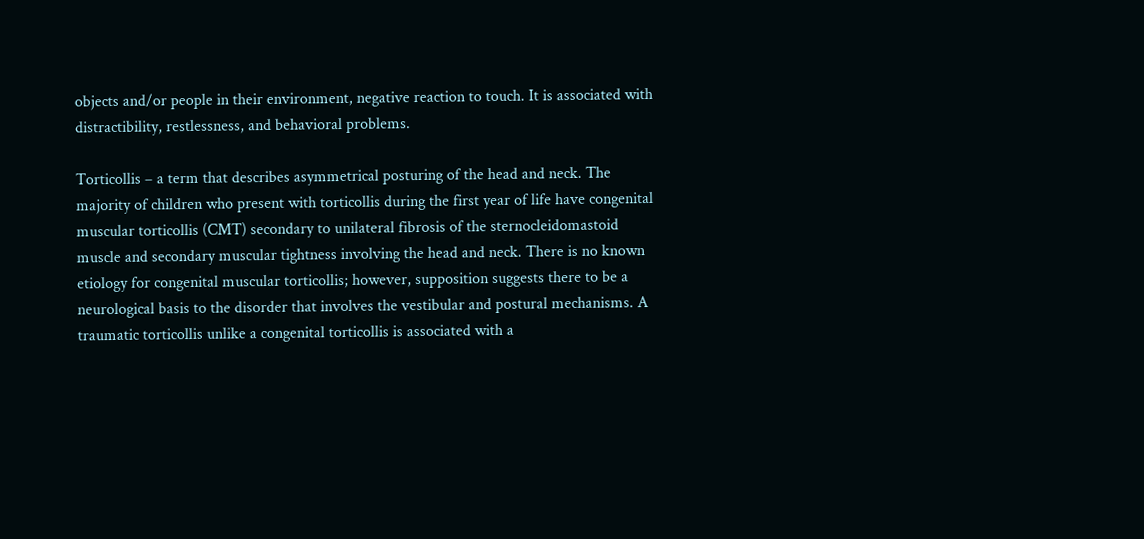objects and/or people in their environment, negative reaction to touch. It is associated with distractibility, restlessness, and behavioral problems.

Torticollis – a term that describes asymmetrical posturing of the head and neck. The majority of children who present with torticollis during the first year of life have congenital muscular torticollis (CMT) secondary to unilateral fibrosis of the sternocleidomastoid muscle and secondary muscular tightness involving the head and neck. There is no known etiology for congenital muscular torticollis; however, supposition suggests there to be a neurological basis to the disorder that involves the vestibular and postural mechanisms. A traumatic torticollis unlike a congenital torticollis is associated with a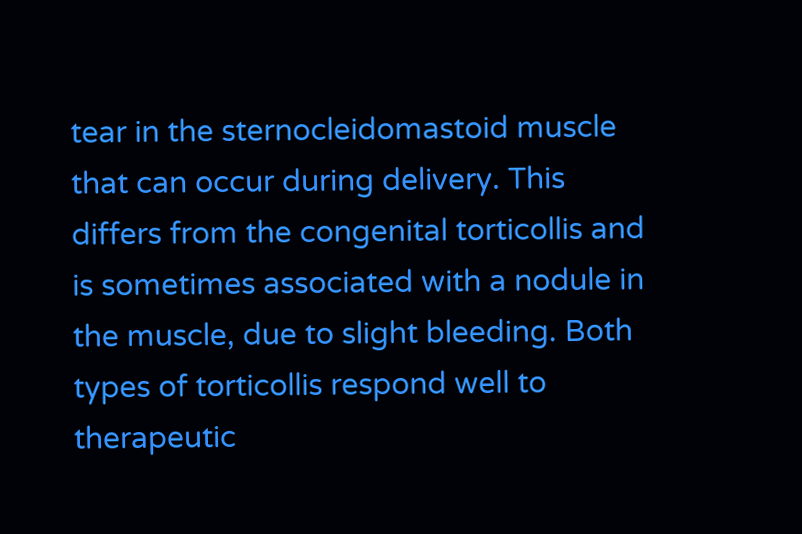tear in the sternocleidomastoid muscle that can occur during delivery. This differs from the congenital torticollis and is sometimes associated with a nodule in the muscle, due to slight bleeding. Both types of torticollis respond well to therapeutic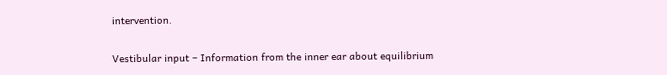intervention.

Vestibular input – Information from the inner ear about equilibrium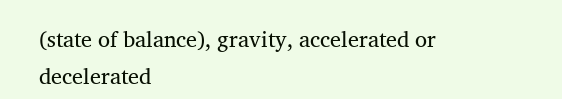(state of balance), gravity, accelerated or decelerated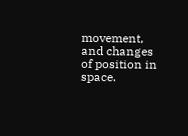movement, and changes of position in space.